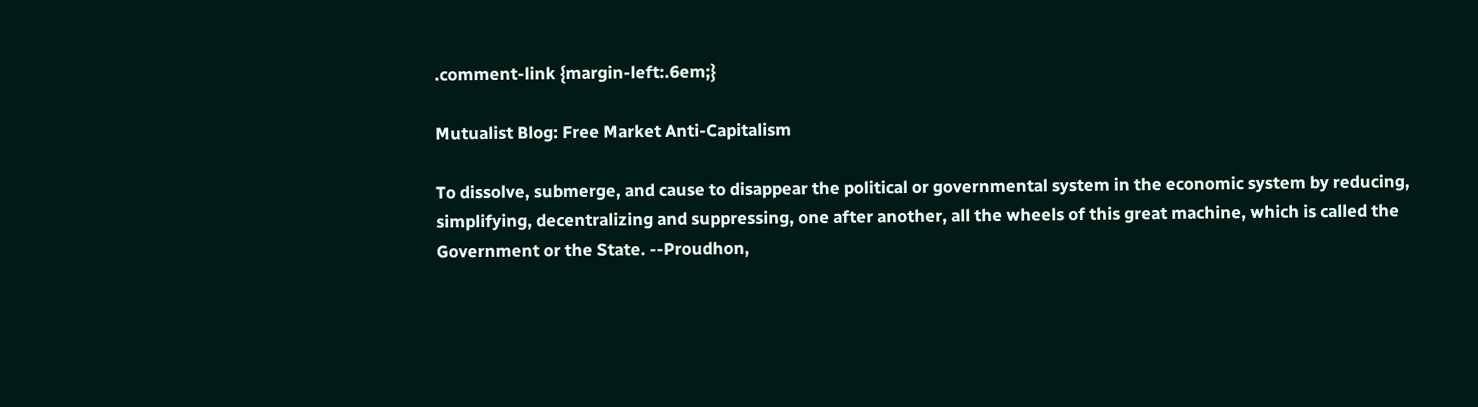.comment-link {margin-left:.6em;}

Mutualist Blog: Free Market Anti-Capitalism

To dissolve, submerge, and cause to disappear the political or governmental system in the economic system by reducing, simplifying, decentralizing and suppressing, one after another, all the wheels of this great machine, which is called the Government or the State. --Proudhon,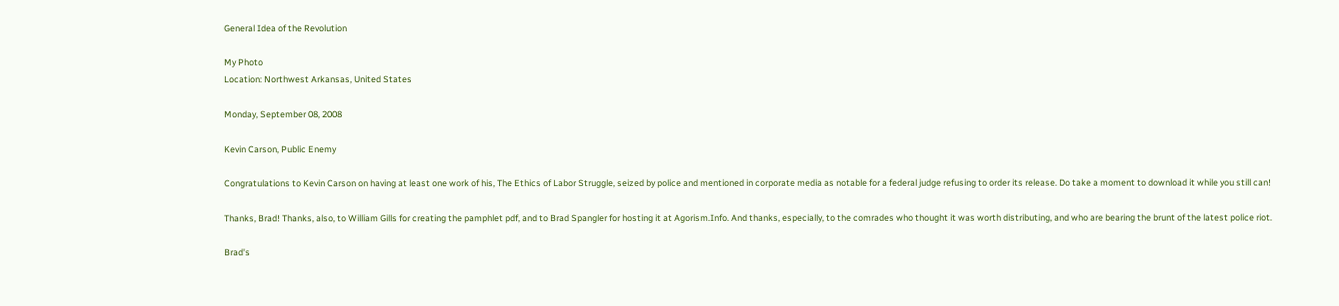General Idea of the Revolution

My Photo
Location: Northwest Arkansas, United States

Monday, September 08, 2008

Kevin Carson, Public Enemy

Congratulations to Kevin Carson on having at least one work of his, The Ethics of Labor Struggle, seized by police and mentioned in corporate media as notable for a federal judge refusing to order its release. Do take a moment to download it while you still can!

Thanks, Brad! Thanks, also, to William Gills for creating the pamphlet pdf, and to Brad Spangler for hosting it at Agorism.Info. And thanks, especially, to the comrades who thought it was worth distributing, and who are bearing the brunt of the latest police riot.

Brad's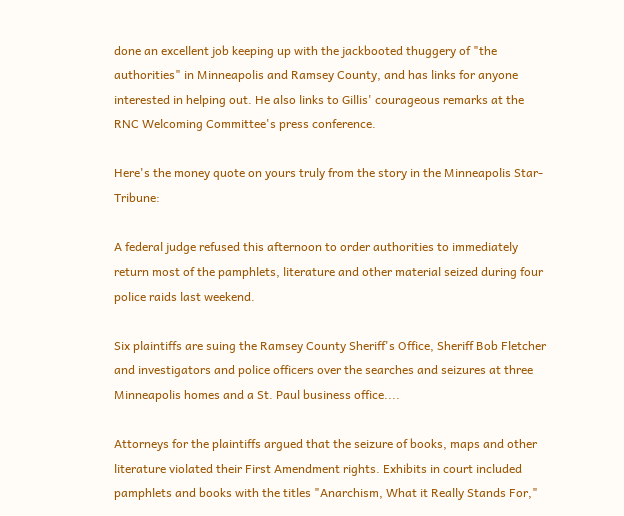done an excellent job keeping up with the jackbooted thuggery of "the authorities" in Minneapolis and Ramsey County, and has links for anyone interested in helping out. He also links to Gillis' courageous remarks at the RNC Welcoming Committee's press conference.

Here's the money quote on yours truly from the story in the Minneapolis Star-Tribune:

A federal judge refused this afternoon to order authorities to immediately return most of the pamphlets, literature and other material seized during four police raids last weekend.

Six plaintiffs are suing the Ramsey County Sheriff's Office, Sheriff Bob Fletcher and investigators and police officers over the searches and seizures at three Minneapolis homes and a St. Paul business office....

Attorneys for the plaintiffs argued that the seizure of books, maps and other literature violated their First Amendment rights. Exhibits in court included pamphlets and books with the titles "Anarchism, What it Really Stands For,"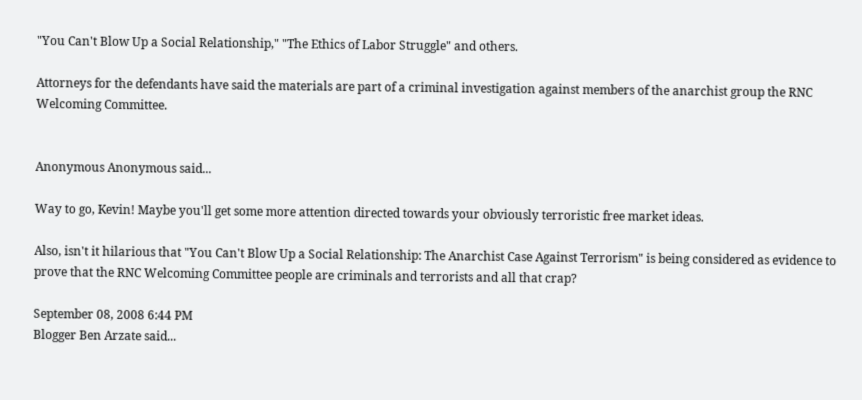"You Can't Blow Up a Social Relationship," "The Ethics of Labor Struggle" and others.

Attorneys for the defendants have said the materials are part of a criminal investigation against members of the anarchist group the RNC Welcoming Committee.


Anonymous Anonymous said...

Way to go, Kevin! Maybe you'll get some more attention directed towards your obviously terroristic free market ideas.

Also, isn't it hilarious that "You Can't Blow Up a Social Relationship: The Anarchist Case Against Terrorism" is being considered as evidence to prove that the RNC Welcoming Committee people are criminals and terrorists and all that crap?

September 08, 2008 6:44 PM
Blogger Ben Arzate said...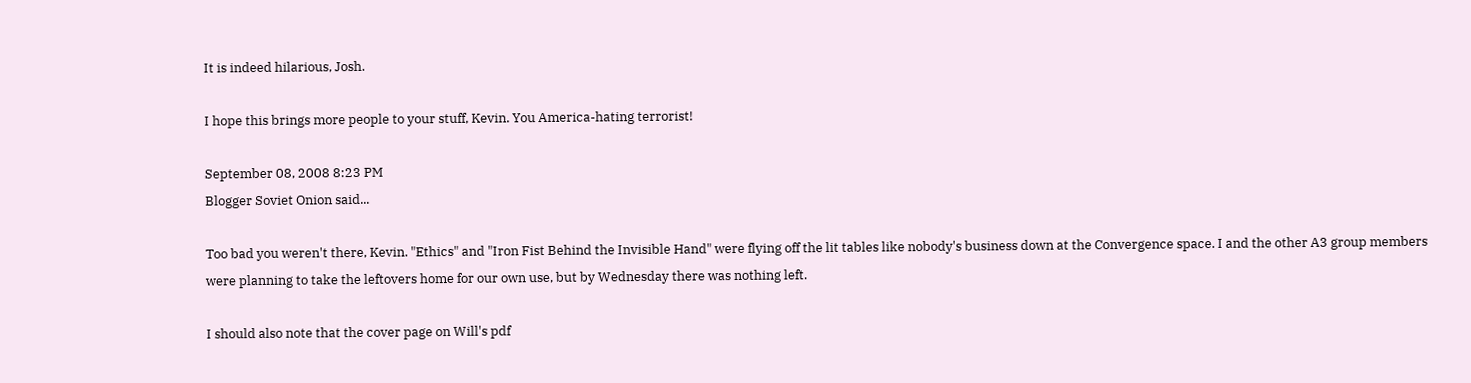It is indeed hilarious, Josh.

I hope this brings more people to your stuff, Kevin. You America-hating terrorist!

September 08, 2008 8:23 PM
Blogger Soviet Onion said...

Too bad you weren't there, Kevin. "Ethics" and "Iron Fist Behind the Invisible Hand" were flying off the lit tables like nobody's business down at the Convergence space. I and the other A3 group members were planning to take the leftovers home for our own use, but by Wednesday there was nothing left.

I should also note that the cover page on Will's pdf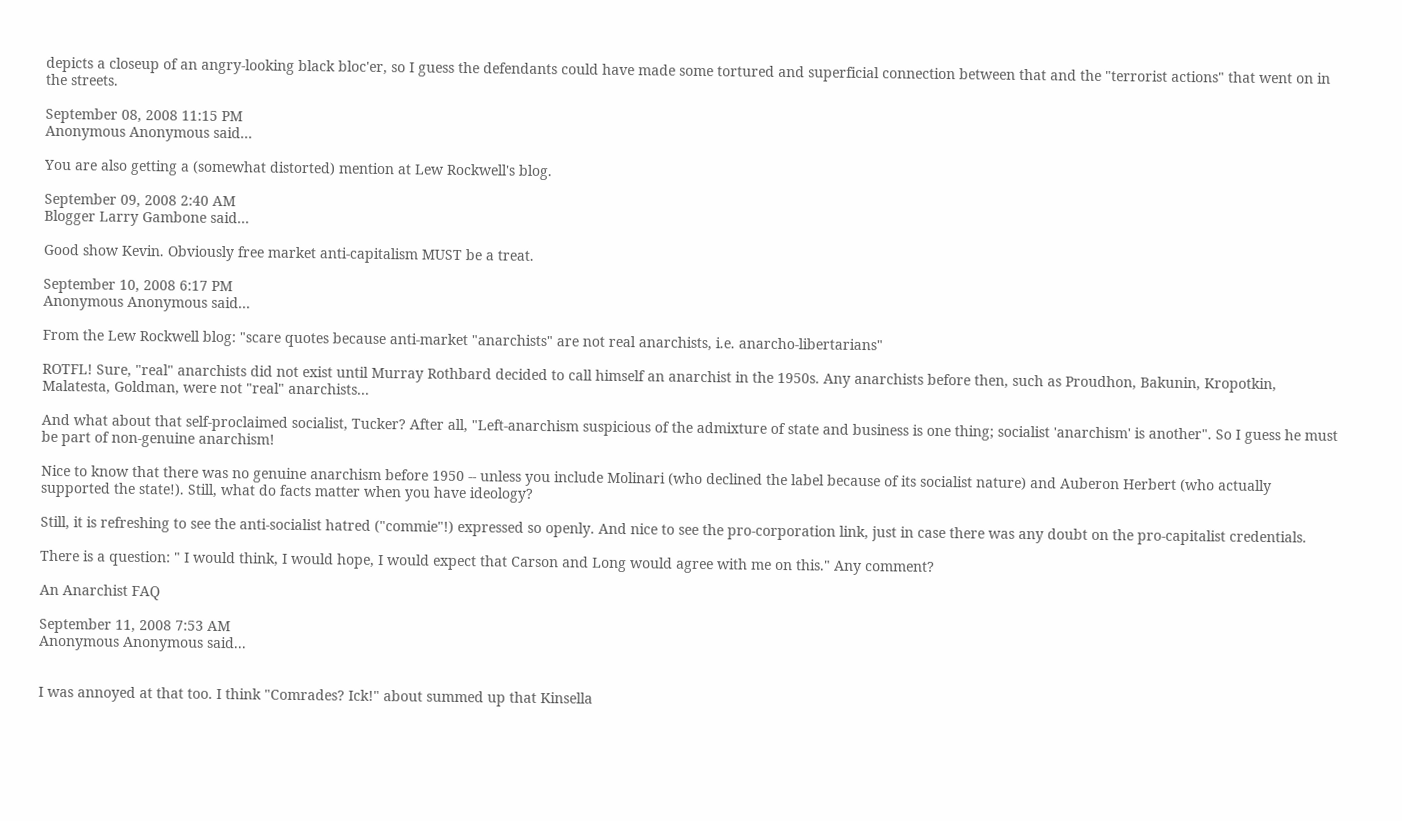depicts a closeup of an angry-looking black bloc'er, so I guess the defendants could have made some tortured and superficial connection between that and the "terrorist actions" that went on in the streets.

September 08, 2008 11:15 PM
Anonymous Anonymous said...

You are also getting a (somewhat distorted) mention at Lew Rockwell's blog.

September 09, 2008 2:40 AM
Blogger Larry Gambone said...

Good show Kevin. Obviously free market anti-capitalism MUST be a treat.

September 10, 2008 6:17 PM
Anonymous Anonymous said...

From the Lew Rockwell blog: "scare quotes because anti-market "anarchists" are not real anarchists, i.e. anarcho-libertarians"

ROTFL! Sure, "real" anarchists did not exist until Murray Rothbard decided to call himself an anarchist in the 1950s. Any anarchists before then, such as Proudhon, Bakunin, Kropotkin, Malatesta, Goldman, were not "real" anarchists...

And what about that self-proclaimed socialist, Tucker? After all, "Left-anarchism suspicious of the admixture of state and business is one thing; socialist 'anarchism' is another". So I guess he must be part of non-genuine anarchism!

Nice to know that there was no genuine anarchism before 1950 -- unless you include Molinari (who declined the label because of its socialist nature) and Auberon Herbert (who actually supported the state!). Still, what do facts matter when you have ideology?

Still, it is refreshing to see the anti-socialist hatred ("commie"!) expressed so openly. And nice to see the pro-corporation link, just in case there was any doubt on the pro-capitalist credentials.

There is a question: " I would think, I would hope, I would expect that Carson and Long would agree with me on this." Any comment?

An Anarchist FAQ

September 11, 2008 7:53 AM
Anonymous Anonymous said...


I was annoyed at that too. I think "Comrades? Ick!" about summed up that Kinsella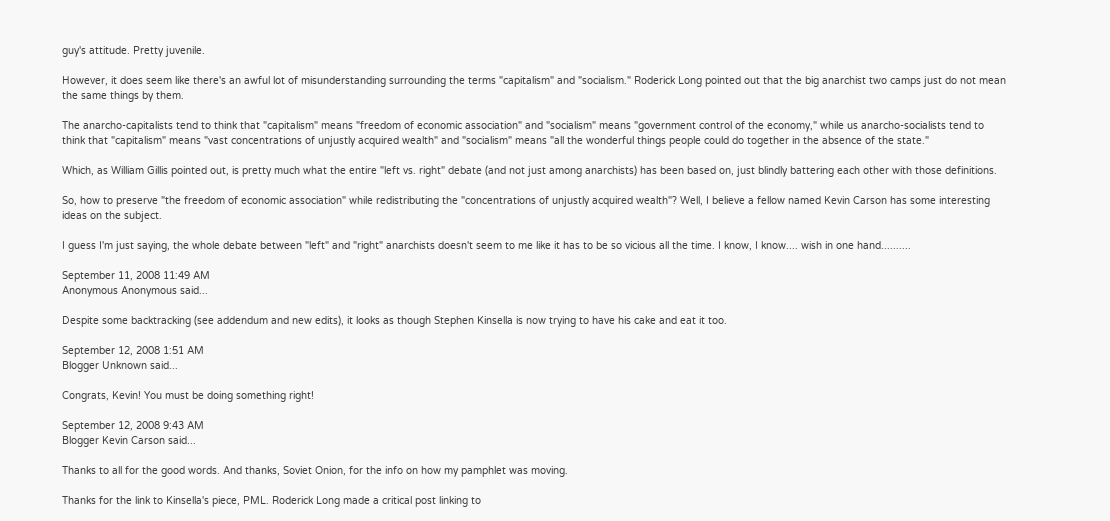guy's attitude. Pretty juvenile.

However, it does seem like there's an awful lot of misunderstanding surrounding the terms "capitalism" and "socialism." Roderick Long pointed out that the big anarchist two camps just do not mean the same things by them.

The anarcho-capitalists tend to think that "capitalism" means "freedom of economic association" and "socialism" means "government control of the economy," while us anarcho-socialists tend to think that "capitalism" means "vast concentrations of unjustly acquired wealth" and "socialism" means "all the wonderful things people could do together in the absence of the state."

Which, as William Gillis pointed out, is pretty much what the entire "left vs. right" debate (and not just among anarchists) has been based on, just blindly battering each other with those definitions.

So, how to preserve "the freedom of economic association" while redistributing the "concentrations of unjustly acquired wealth"? Well, I believe a fellow named Kevin Carson has some interesting ideas on the subject.

I guess I'm just saying, the whole debate between "left" and "right" anarchists doesn't seem to me like it has to be so vicious all the time. I know, I know.... wish in one hand..........

September 11, 2008 11:49 AM
Anonymous Anonymous said...

Despite some backtracking (see addendum and new edits), it looks as though Stephen Kinsella is now trying to have his cake and eat it too.

September 12, 2008 1:51 AM
Blogger Unknown said...

Congrats, Kevin! You must be doing something right!

September 12, 2008 9:43 AM
Blogger Kevin Carson said...

Thanks to all for the good words. And thanks, Soviet Onion, for the info on how my pamphlet was moving.

Thanks for the link to Kinsella's piece, PML. Roderick Long made a critical post linking to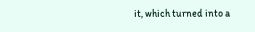it, which turned into a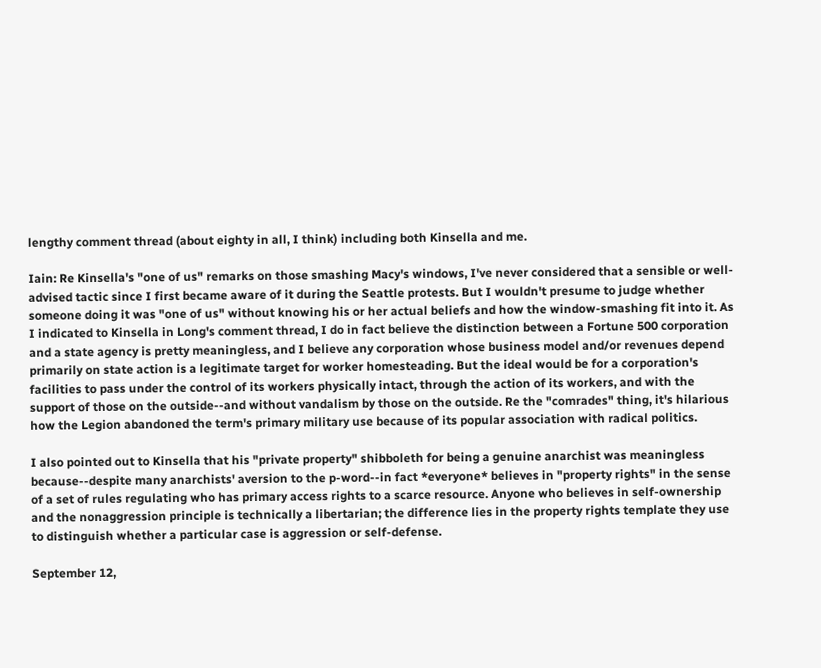lengthy comment thread (about eighty in all, I think) including both Kinsella and me.

Iain: Re Kinsella's "one of us" remarks on those smashing Macy's windows, I've never considered that a sensible or well-advised tactic since I first became aware of it during the Seattle protests. But I wouldn't presume to judge whether someone doing it was "one of us" without knowing his or her actual beliefs and how the window-smashing fit into it. As I indicated to Kinsella in Long's comment thread, I do in fact believe the distinction between a Fortune 500 corporation and a state agency is pretty meaningless, and I believe any corporation whose business model and/or revenues depend primarily on state action is a legitimate target for worker homesteading. But the ideal would be for a corporation's facilities to pass under the control of its workers physically intact, through the action of its workers, and with the support of those on the outside--and without vandalism by those on the outside. Re the "comrades" thing, it's hilarious how the Legion abandoned the term's primary military use because of its popular association with radical politics.

I also pointed out to Kinsella that his "private property" shibboleth for being a genuine anarchist was meaningless because--despite many anarchists' aversion to the p-word--in fact *everyone* believes in "property rights" in the sense of a set of rules regulating who has primary access rights to a scarce resource. Anyone who believes in self-ownership and the nonaggression principle is technically a libertarian; the difference lies in the property rights template they use to distinguish whether a particular case is aggression or self-defense.

September 12,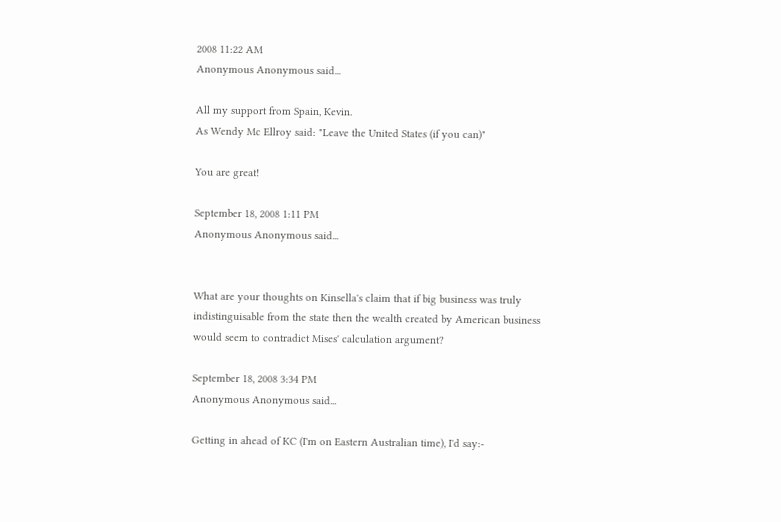2008 11:22 AM
Anonymous Anonymous said...

All my support from Spain, Kevin.
As Wendy Mc Ellroy said: "Leave the United States (if you can)"

You are great!

September 18, 2008 1:11 PM
Anonymous Anonymous said...


What are your thoughts on Kinsella's claim that if big business was truly indistinguisable from the state then the wealth created by American business would seem to contradict Mises' calculation argument?

September 18, 2008 3:34 PM
Anonymous Anonymous said...

Getting in ahead of KC (I'm on Eastern Australian time), I'd say:-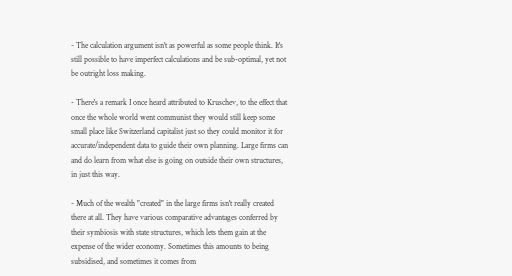- The calculation argument isn't as powerful as some people think. It's still possible to have imperfect calculations and be sub-optimal, yet not be outright loss making.

- There's a remark I once heard attributed to Kruschev, to the effect that once the whole world went communist they would still keep some small place like Switzerland capitalist just so they could monitor it for accurate/independent data to guide their own planning. Large firms can and do learn from what else is going on outside their own structures, in just this way.

- Much of the wealth "created" in the large firms isn't really created there at all. They have various comparative advantages conferred by their symbiosis with state structures, which lets them gain at the expense of the wider economy. Sometimes this amounts to being subsidised, and sometimes it comes from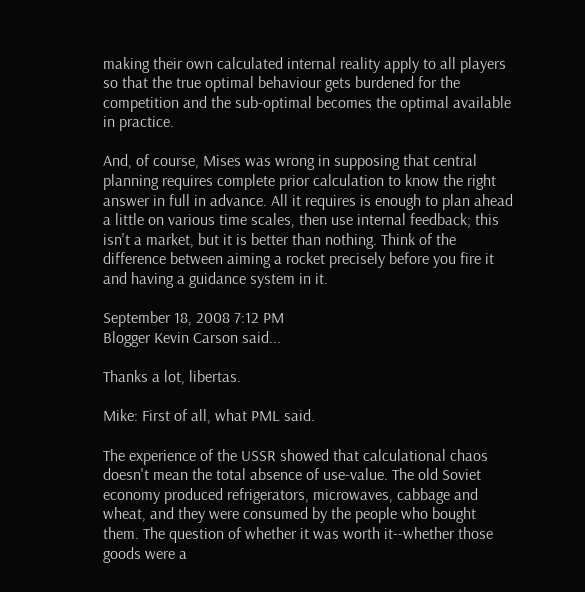making their own calculated internal reality apply to all players so that the true optimal behaviour gets burdened for the competition and the sub-optimal becomes the optimal available in practice.

And, of course, Mises was wrong in supposing that central planning requires complete prior calculation to know the right answer in full in advance. All it requires is enough to plan ahead a little on various time scales, then use internal feedback; this isn't a market, but it is better than nothing. Think of the difference between aiming a rocket precisely before you fire it and having a guidance system in it.

September 18, 2008 7:12 PM
Blogger Kevin Carson said...

Thanks a lot, libertas.

Mike: First of all, what PML said.

The experience of the USSR showed that calculational chaos doesn't mean the total absence of use-value. The old Soviet economy produced refrigerators, microwaves, cabbage and wheat, and they were consumed by the people who bought them. The question of whether it was worth it--whether those goods were a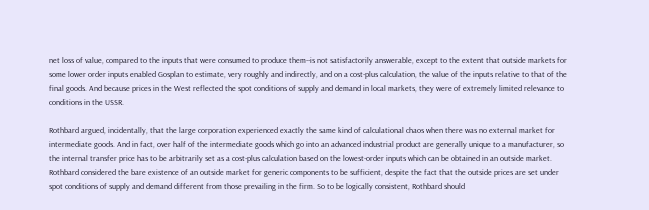net loss of value, compared to the inputs that were consumed to produce them--is not satisfactorily answerable, except to the extent that outside markets for some lower order inputs enabled Gosplan to estimate, very roughly and indirectly, and on a cost-plus calculation, the value of the inputs relative to that of the final goods. And because prices in the West reflected the spot conditions of supply and demand in local markets, they were of extremely limited relevance to conditions in the USSR.

Rothbard argued, incidentally, that the large corporation experienced exactly the same kind of calculational chaos when there was no external market for intermediate goods. And in fact, over half of the intermediate goods which go into an advanced industrial product are generally unique to a manufacturer, so the internal transfer price has to be arbitrarily set as a cost-plus calculation based on the lowest-order inputs which can be obtained in an outside market. Rothbard considered the bare existence of an outside market for generic components to be sufficient, despite the fact that the outside prices are set under spot conditions of supply and demand different from those prevailing in the firm. So to be logically consistent, Rothbard should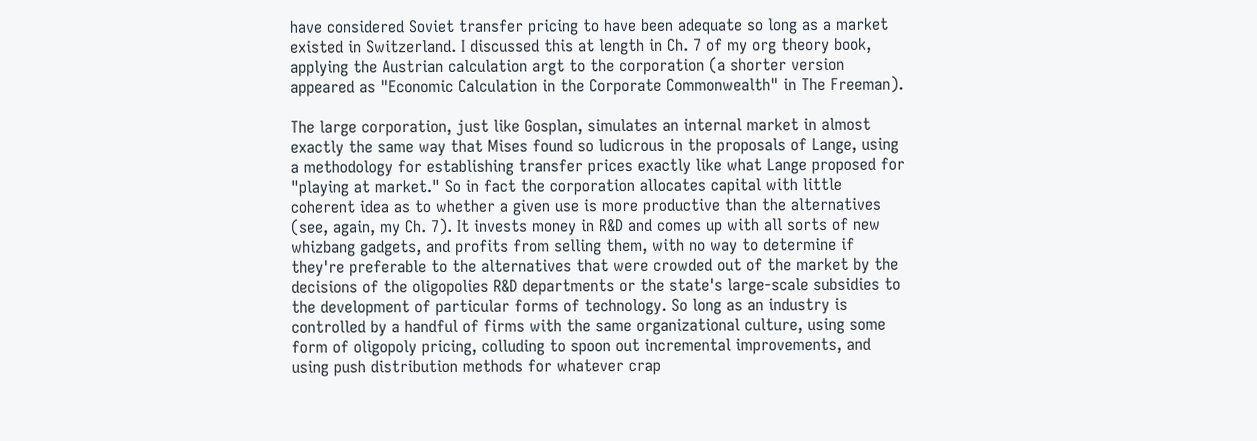have considered Soviet transfer pricing to have been adequate so long as a market existed in Switzerland. I discussed this at length in Ch. 7 of my org theory book, applying the Austrian calculation argt to the corporation (a shorter version appeared as "Economic Calculation in the Corporate Commonwealth" in The Freeman).

The large corporation, just like Gosplan, simulates an internal market in almost exactly the same way that Mises found so ludicrous in the proposals of Lange, using a methodology for establishing transfer prices exactly like what Lange proposed for "playing at market." So in fact the corporation allocates capital with little coherent idea as to whether a given use is more productive than the alternatives (see, again, my Ch. 7). It invests money in R&D and comes up with all sorts of new whizbang gadgets, and profits from selling them, with no way to determine if they're preferable to the alternatives that were crowded out of the market by the decisions of the oligopolies R&D departments or the state's large-scale subsidies to the development of particular forms of technology. So long as an industry is controlled by a handful of firms with the same organizational culture, using some form of oligopoly pricing, colluding to spoon out incremental improvements, and using push distribution methods for whatever crap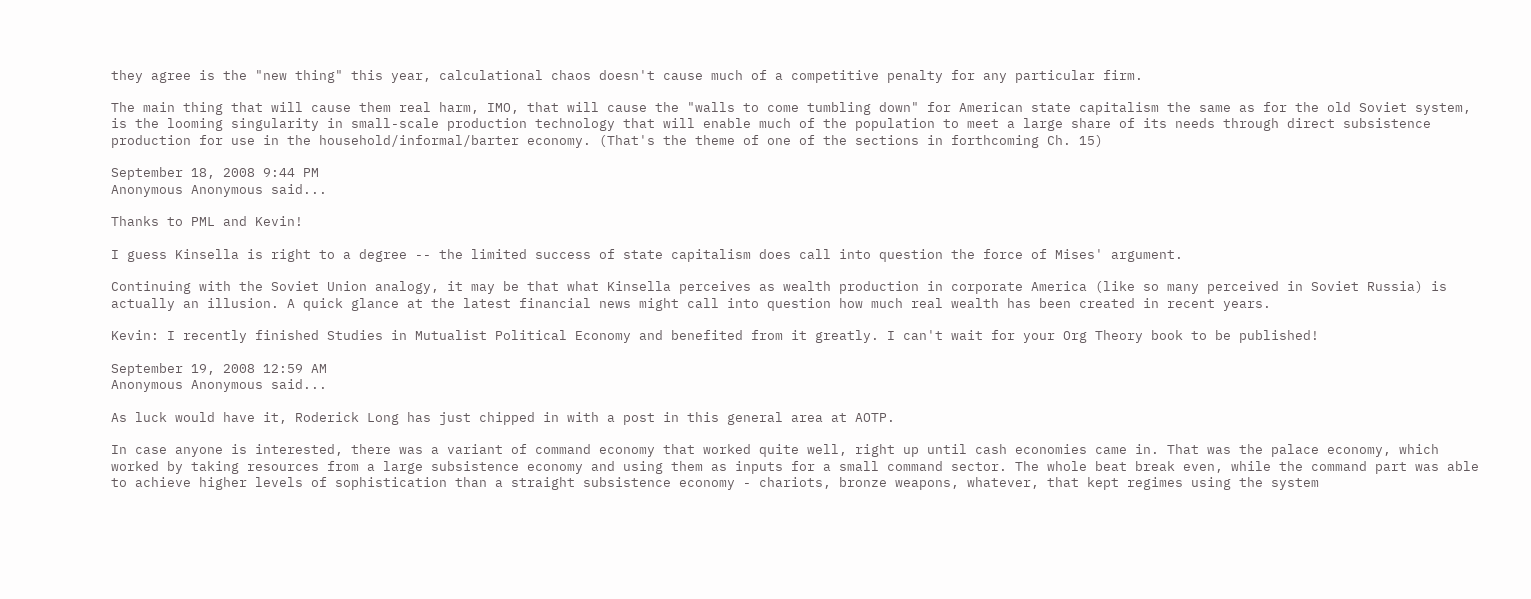they agree is the "new thing" this year, calculational chaos doesn't cause much of a competitive penalty for any particular firm.

The main thing that will cause them real harm, IMO, that will cause the "walls to come tumbling down" for American state capitalism the same as for the old Soviet system, is the looming singularity in small-scale production technology that will enable much of the population to meet a large share of its needs through direct subsistence production for use in the household/informal/barter economy. (That's the theme of one of the sections in forthcoming Ch. 15)

September 18, 2008 9:44 PM
Anonymous Anonymous said...

Thanks to PML and Kevin!

I guess Kinsella is right to a degree -- the limited success of state capitalism does call into question the force of Mises' argument.

Continuing with the Soviet Union analogy, it may be that what Kinsella perceives as wealth production in corporate America (like so many perceived in Soviet Russia) is actually an illusion. A quick glance at the latest financial news might call into question how much real wealth has been created in recent years.

Kevin: I recently finished Studies in Mutualist Political Economy and benefited from it greatly. I can't wait for your Org Theory book to be published!

September 19, 2008 12:59 AM
Anonymous Anonymous said...

As luck would have it, Roderick Long has just chipped in with a post in this general area at AOTP.

In case anyone is interested, there was a variant of command economy that worked quite well, right up until cash economies came in. That was the palace economy, which worked by taking resources from a large subsistence economy and using them as inputs for a small command sector. The whole beat break even, while the command part was able to achieve higher levels of sophistication than a straight subsistence economy - chariots, bronze weapons, whatever, that kept regimes using the system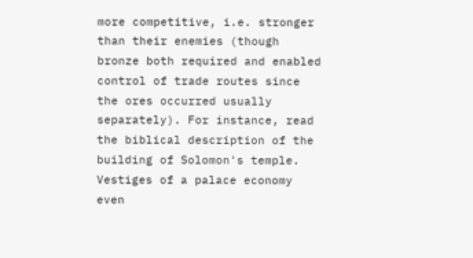more competitive, i.e. stronger than their enemies (though bronze both required and enabled control of trade routes since the ores occurred usually separately). For instance, read the biblical description of the building of Solomon's temple. Vestiges of a palace economy even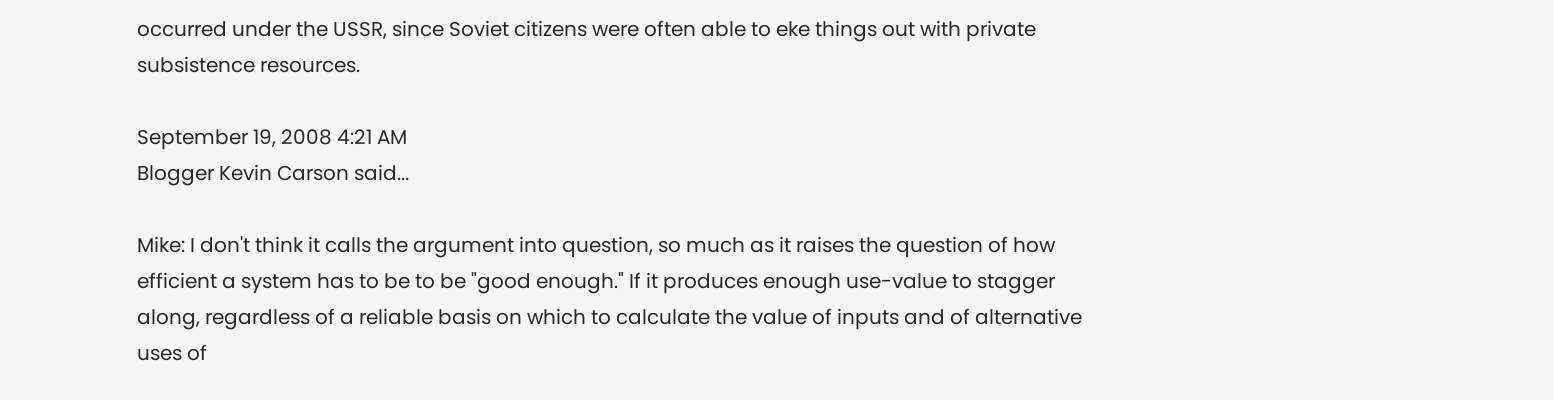occurred under the USSR, since Soviet citizens were often able to eke things out with private subsistence resources.

September 19, 2008 4:21 AM
Blogger Kevin Carson said...

Mike: I don't think it calls the argument into question, so much as it raises the question of how efficient a system has to be to be "good enough." If it produces enough use-value to stagger along, regardless of a reliable basis on which to calculate the value of inputs and of alternative uses of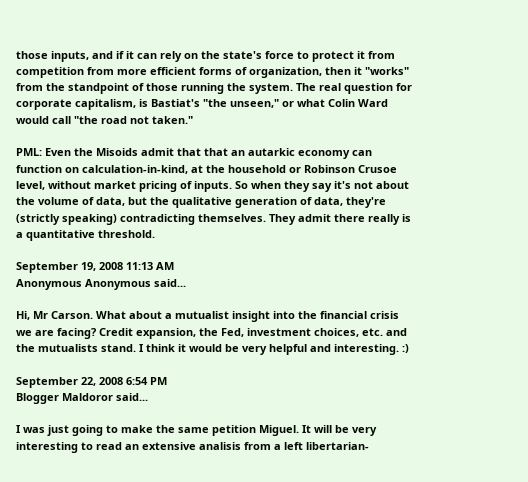those inputs, and if it can rely on the state's force to protect it from competition from more efficient forms of organization, then it "works" from the standpoint of those running the system. The real question for corporate capitalism, is Bastiat's "the unseen," or what Colin Ward would call "the road not taken."

PML: Even the Misoids admit that that an autarkic economy can function on calculation-in-kind, at the household or Robinson Crusoe level, without market pricing of inputs. So when they say it's not about the volume of data, but the qualitative generation of data, they're (strictly speaking) contradicting themselves. They admit there really is a quantitative threshold.

September 19, 2008 11:13 AM
Anonymous Anonymous said...

Hi, Mr Carson. What about a mutualist insight into the financial crisis we are facing? Credit expansion, the Fed, investment choices, etc. and the mutualists stand. I think it would be very helpful and interesting. :)

September 22, 2008 6:54 PM
Blogger Maldoror said...

I was just going to make the same petition Miguel. It will be very interesting to read an extensive analisis from a left libertarian-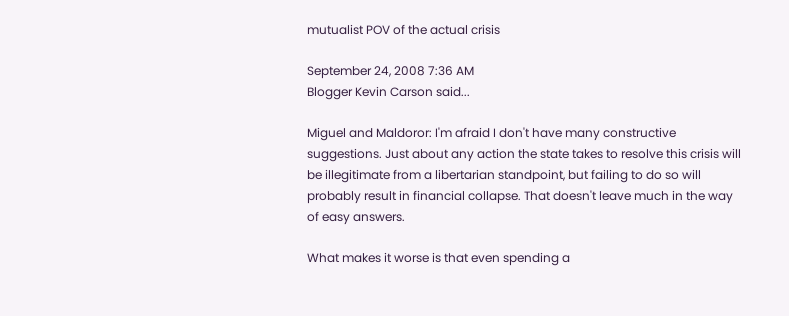mutualist POV of the actual crisis

September 24, 2008 7:36 AM
Blogger Kevin Carson said...

Miguel and Maldoror: I'm afraid I don't have many constructive suggestions. Just about any action the state takes to resolve this crisis will be illegitimate from a libertarian standpoint, but failing to do so will probably result in financial collapse. That doesn't leave much in the way of easy answers.

What makes it worse is that even spending a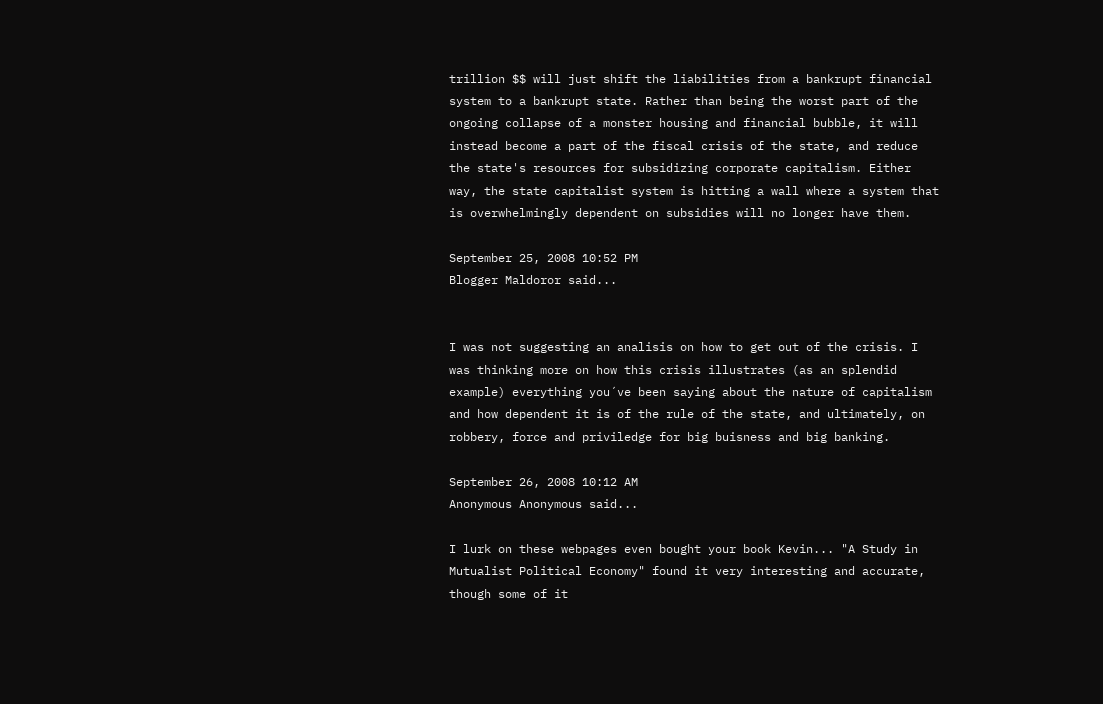trillion $$ will just shift the liabilities from a bankrupt financial system to a bankrupt state. Rather than being the worst part of the ongoing collapse of a monster housing and financial bubble, it will instead become a part of the fiscal crisis of the state, and reduce the state's resources for subsidizing corporate capitalism. Either way, the state capitalist system is hitting a wall where a system that is overwhelmingly dependent on subsidies will no longer have them.

September 25, 2008 10:52 PM
Blogger Maldoror said...


I was not suggesting an analisis on how to get out of the crisis. I was thinking more on how this crisis illustrates (as an splendid example) everything you´ve been saying about the nature of capitalism and how dependent it is of the rule of the state, and ultimately, on robbery, force and priviledge for big buisness and big banking.

September 26, 2008 10:12 AM
Anonymous Anonymous said...

I lurk on these webpages even bought your book Kevin... "A Study in Mutualist Political Economy" found it very interesting and accurate, though some of it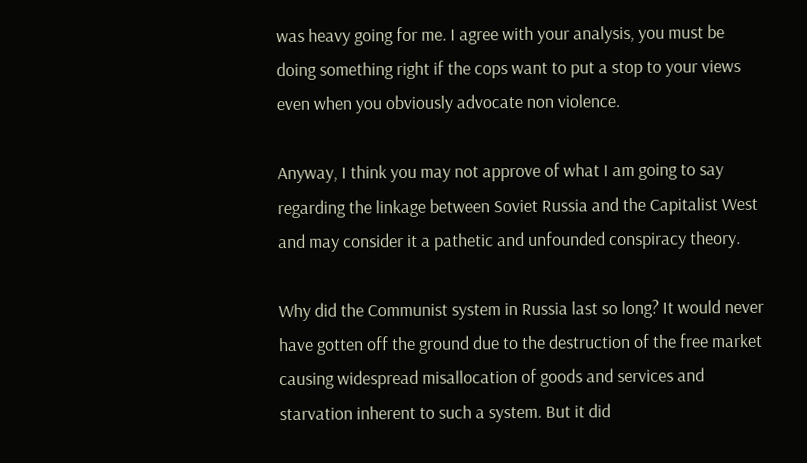was heavy going for me. I agree with your analysis, you must be doing something right if the cops want to put a stop to your views even when you obviously advocate non violence.

Anyway, I think you may not approve of what I am going to say regarding the linkage between Soviet Russia and the Capitalist West and may consider it a pathetic and unfounded conspiracy theory.

Why did the Communist system in Russia last so long? It would never have gotten off the ground due to the destruction of the free market causing widespread misallocation of goods and services and starvation inherent to such a system. But it did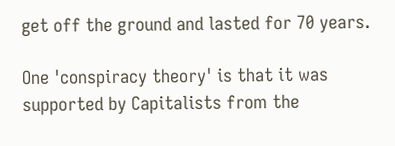get off the ground and lasted for 70 years.

One 'conspiracy theory' is that it was supported by Capitalists from the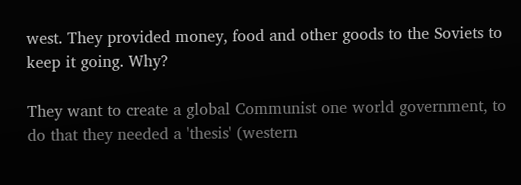west. They provided money, food and other goods to the Soviets to keep it going. Why?

They want to create a global Communist one world government, to do that they needed a 'thesis' (western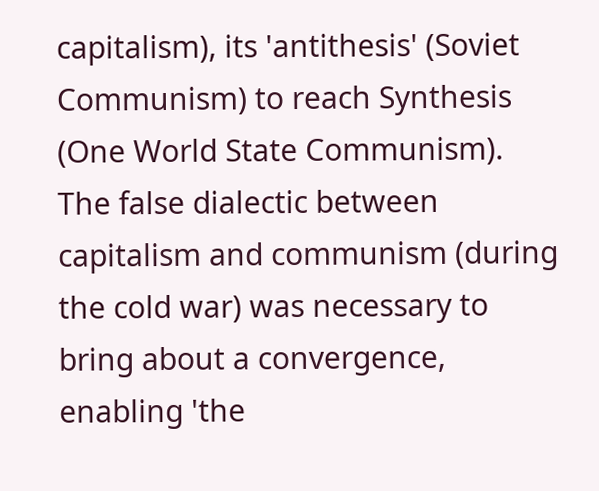capitalism), its 'antithesis' (Soviet Communism) to reach Synthesis (One World State Communism). The false dialectic between capitalism and communism (during the cold war) was necessary to bring about a convergence, enabling 'the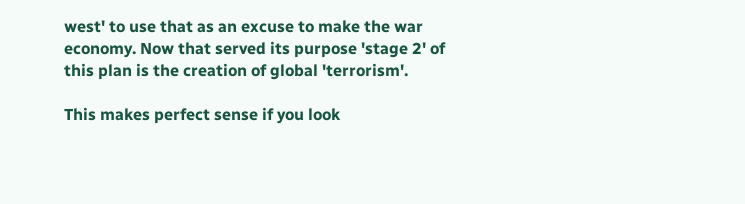west' to use that as an excuse to make the war economy. Now that served its purpose 'stage 2' of this plan is the creation of global 'terrorism'.

This makes perfect sense if you look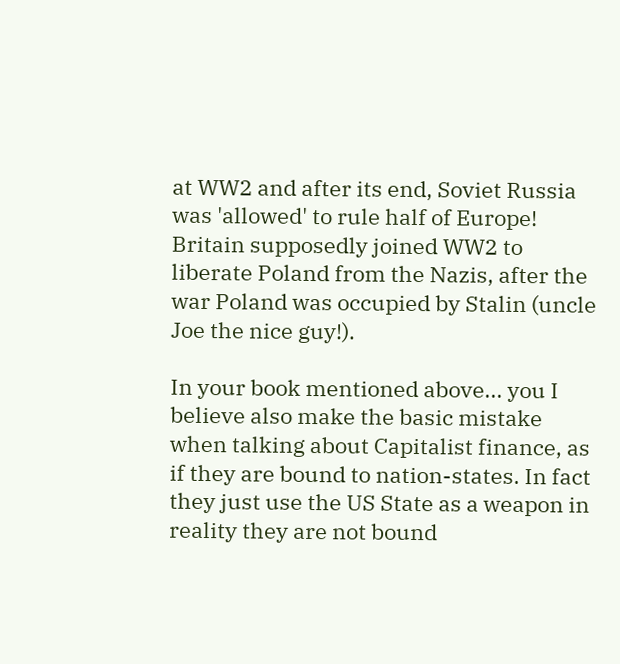at WW2 and after its end, Soviet Russia was 'allowed' to rule half of Europe! Britain supposedly joined WW2 to liberate Poland from the Nazis, after the war Poland was occupied by Stalin (uncle Joe the nice guy!).

In your book mentioned above... you I believe also make the basic mistake when talking about Capitalist finance, as if they are bound to nation-states. In fact they just use the US State as a weapon in reality they are not bound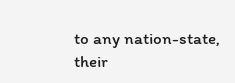to any nation-state, their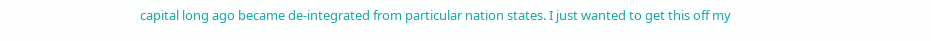capital long ago became de-integrated from particular nation states. I just wanted to get this off my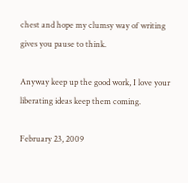chest and hope my clumsy way of writing gives you pause to think.

Anyway keep up the good work, I love your liberating ideas keep them coming.

February 23, 2009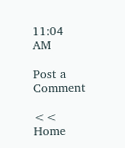11:04 AM

Post a Comment

<< Home